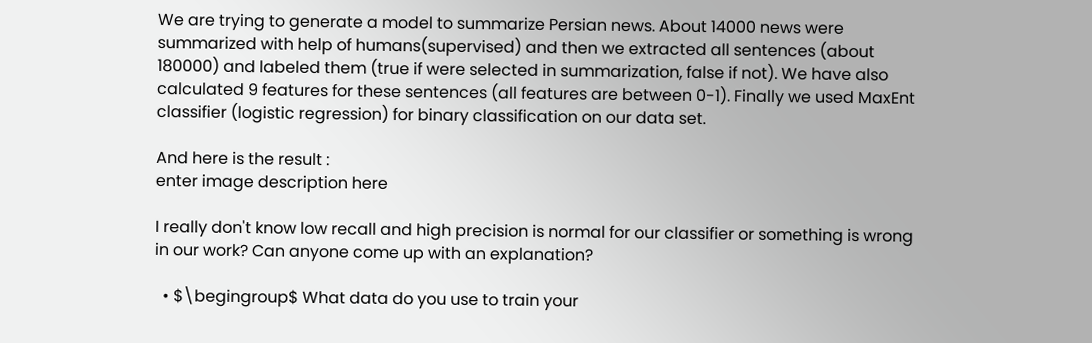We are trying to generate a model to summarize Persian news. About 14000 news were summarized with help of humans(supervised) and then we extracted all sentences (about 180000) and labeled them (true if were selected in summarization, false if not). We have also calculated 9 features for these sentences (all features are between 0-1). Finally we used MaxEnt classifier (logistic regression) for binary classification on our data set.

And here is the result :
enter image description here

I really don't know low recall and high precision is normal for our classifier or something is wrong in our work? Can anyone come up with an explanation?

  • $\begingroup$ What data do you use to train your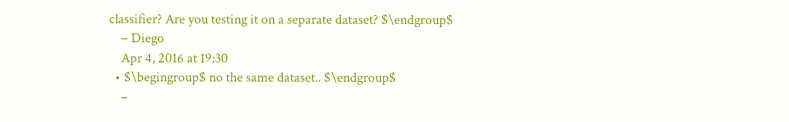classifier? Are you testing it on a separate dataset? $\endgroup$
    – Diego
    Apr 4, 2016 at 19:30
  • $\begingroup$ no the same dataset.. $\endgroup$
    –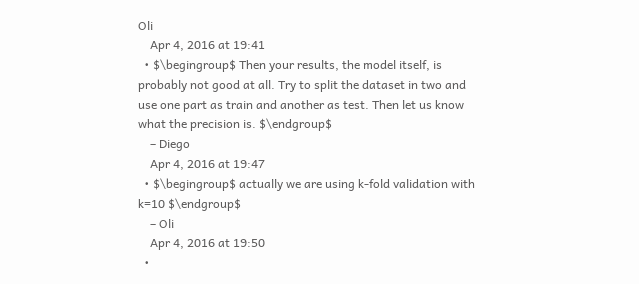Oli
    Apr 4, 2016 at 19:41
  • $\begingroup$ Then your results, the model itself, is probably not good at all. Try to split the dataset in two and use one part as train and another as test. Then let us know what the precision is. $\endgroup$
    – Diego
    Apr 4, 2016 at 19:47
  • $\begingroup$ actually we are using k-fold validation with k=10 $\endgroup$
    – Oli
    Apr 4, 2016 at 19:50
  •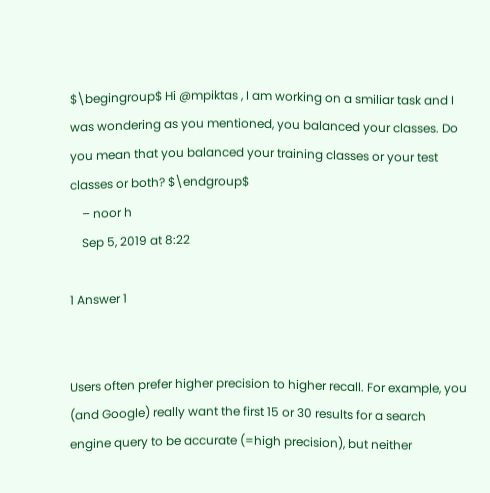$\begingroup$ Hi @mpiktas , I am working on a smiliar task and I was wondering as you mentioned, you balanced your classes. Do you mean that you balanced your training classes or your test classes or both? $\endgroup$
    – noor h
    Sep 5, 2019 at 8:22

1 Answer 1


Users often prefer higher precision to higher recall. For example, you (and Google) really want the first 15 or 30 results for a search engine query to be accurate (=high precision), but neither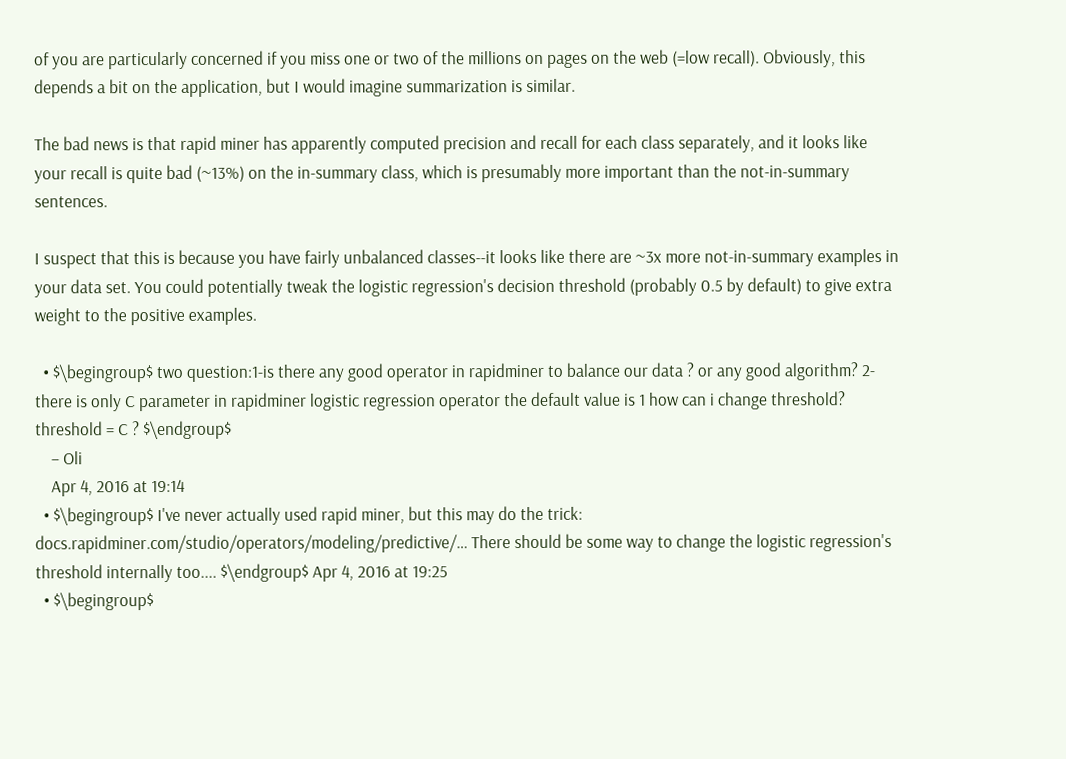of you are particularly concerned if you miss one or two of the millions on pages on the web (=low recall). Obviously, this depends a bit on the application, but I would imagine summarization is similar.

The bad news is that rapid miner has apparently computed precision and recall for each class separately, and it looks like your recall is quite bad (~13%) on the in-summary class, which is presumably more important than the not-in-summary sentences.

I suspect that this is because you have fairly unbalanced classes--it looks like there are ~3x more not-in-summary examples in your data set. You could potentially tweak the logistic regression's decision threshold (probably 0.5 by default) to give extra weight to the positive examples.

  • $\begingroup$ two question:1-is there any good operator in rapidminer to balance our data ? or any good algorithm? 2- there is only C parameter in rapidminer logistic regression operator the default value is 1 how can i change threshold? threshold = C ? $\endgroup$
    – Oli
    Apr 4, 2016 at 19:14
  • $\begingroup$ I've never actually used rapid miner, but this may do the trick: docs.rapidminer.com/studio/operators/modeling/predictive/… There should be some way to change the logistic regression's threshold internally too.... $\endgroup$ Apr 4, 2016 at 19:25
  • $\begingroup$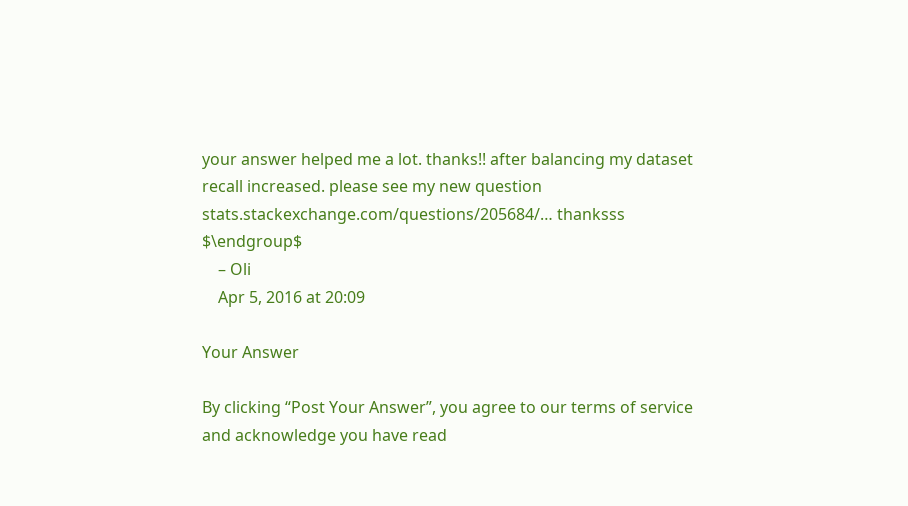your answer helped me a lot. thanks!! after balancing my dataset recall increased. please see my new question stats.stackexchange.com/questions/205684/… thanksss $\endgroup$
    – Oli
    Apr 5, 2016 at 20:09

Your Answer

By clicking “Post Your Answer”, you agree to our terms of service and acknowledge you have read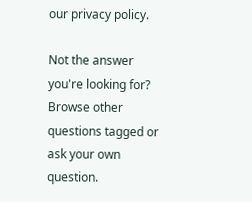our privacy policy.

Not the answer you're looking for? Browse other questions tagged or ask your own question.